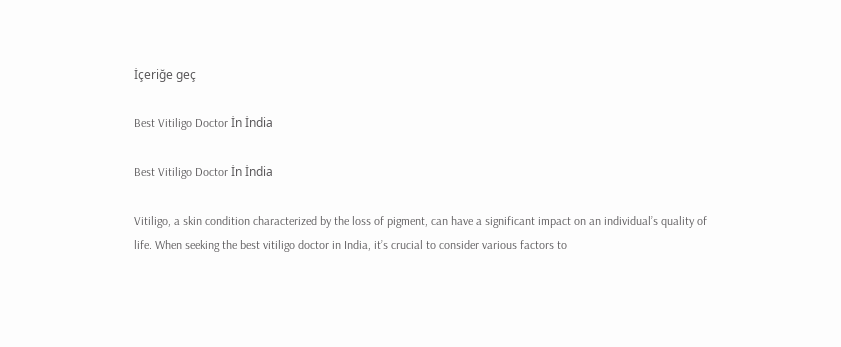İçeriğe geç

Best Vitiligo Doctor İn İndia

Best Vitiligo Doctor İn İndia

Vitiligo, a skin condition characterized by the loss of pigment, can have a significant impact on an individual’s quality of life. When seeking the best vitiligo doctor in India, it’s crucial to consider various factors to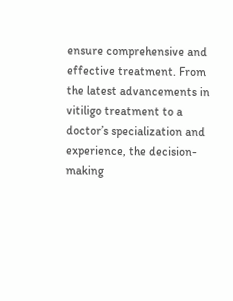ensure comprehensive and effective treatment. From the latest advancements in vitiligo treatment to a doctor’s specialization and experience, the decision-making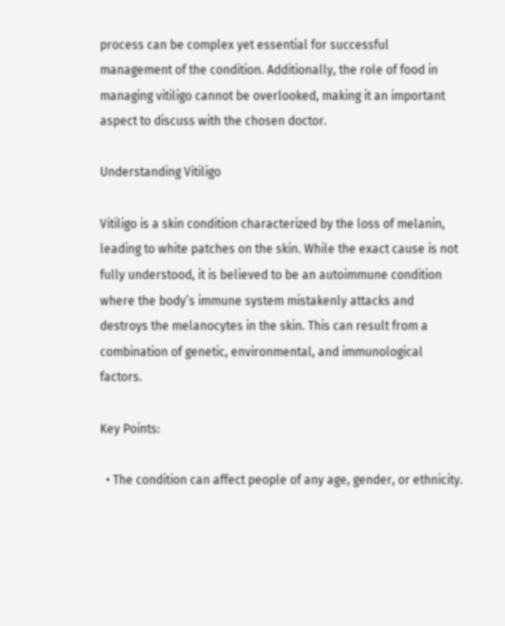process can be complex yet essential for successful management of the condition. Additionally, the role of food in managing vitiligo cannot be overlooked, making it an important aspect to discuss with the chosen doctor.

Understanding Vitiligo

Vitiligo is a skin condition characterized by the loss of melanin, leading to white patches on the skin. While the exact cause is not fully understood, it is believed to be an autoimmune condition where the body’s immune system mistakenly attacks and destroys the melanocytes in the skin. This can result from a combination of genetic, environmental, and immunological factors.

Key Points:

  • The condition can affect people of any age, gender, or ethnicity.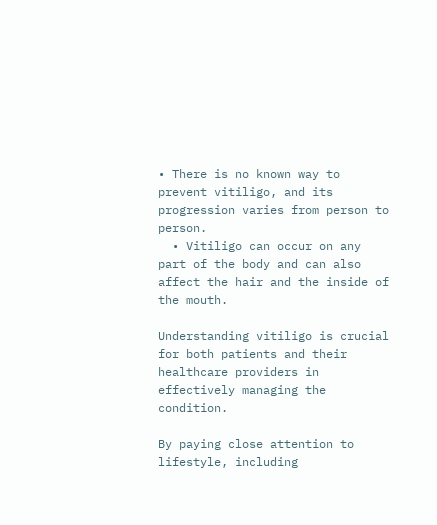• There is no known way to prevent vitiligo, and its progression varies from person to person.
  • Vitiligo can occur on any part of the body and can also affect the hair and the inside of the mouth.

Understanding vitiligo is crucial for both patients and their healthcare providers in effectively managing the condition.

By paying close attention to lifestyle, including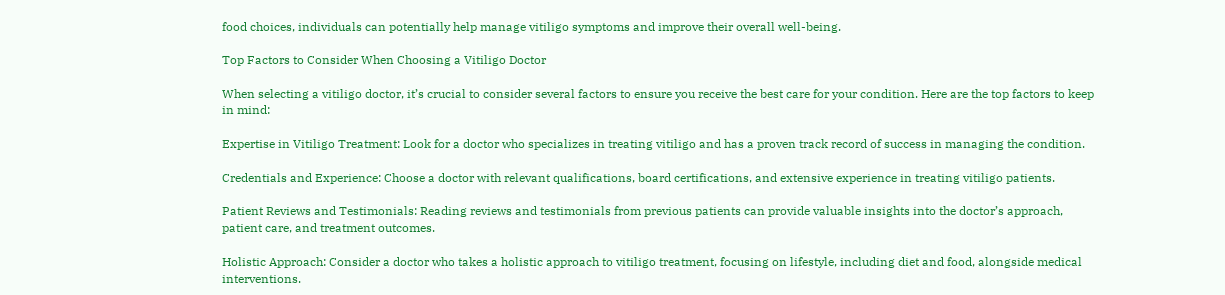food choices, individuals can potentially help manage vitiligo symptoms and improve their overall well-being.

Top Factors to Consider When Choosing a Vitiligo Doctor

When selecting a vitiligo doctor, it’s crucial to consider several factors to ensure you receive the best care for your condition. Here are the top factors to keep in mind:

Expertise in Vitiligo Treatment: Look for a doctor who specializes in treating vitiligo and has a proven track record of success in managing the condition.

Credentials and Experience: Choose a doctor with relevant qualifications, board certifications, and extensive experience in treating vitiligo patients.

Patient Reviews and Testimonials: Reading reviews and testimonials from previous patients can provide valuable insights into the doctor’s approach, patient care, and treatment outcomes.

Holistic Approach: Consider a doctor who takes a holistic approach to vitiligo treatment, focusing on lifestyle, including diet and food, alongside medical interventions.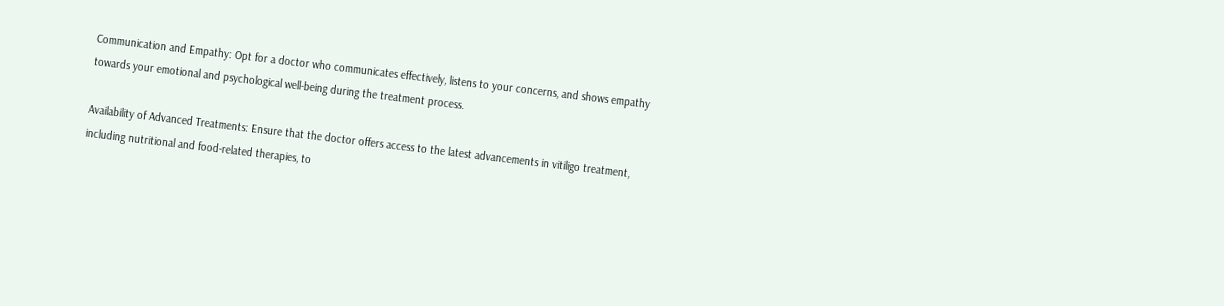Communication and Empathy: Opt for a doctor who communicates effectively, listens to your concerns, and shows empathy towards your emotional and psychological well-being during the treatment process.

Availability of Advanced Treatments: Ensure that the doctor offers access to the latest advancements in vitiligo treatment, including nutritional and food-related therapies, to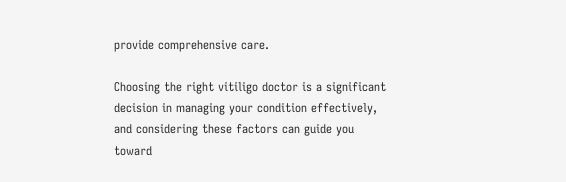provide comprehensive care.

Choosing the right vitiligo doctor is a significant decision in managing your condition effectively, and considering these factors can guide you toward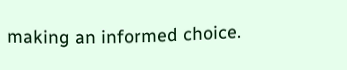making an informed choice.